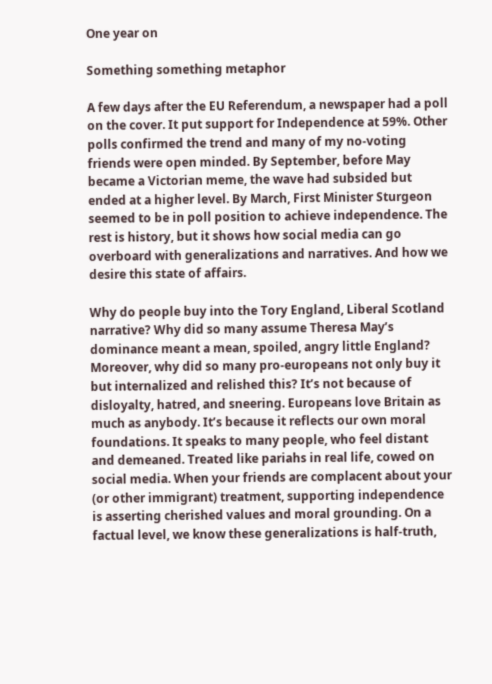One year on

Something something metaphor

A few days after the EU Referendum, a newspaper had a poll on the cover. It put support for Independence at 59%. Other polls confirmed the trend and many of my no-voting friends were open minded. By September, before May became a Victorian meme, the wave had subsided but ended at a higher level. By March, First Minister Sturgeon seemed to be in poll position to achieve independence. The rest is history, but it shows how social media can go overboard with generalizations and narratives. And how we desire this state of affairs.

Why do people buy into the Tory England, Liberal Scotland narrative? Why did so many assume Theresa May’s dominance meant a mean, spoiled, angry little England? Moreover, why did so many pro-europeans not only buy it but internalized and relished this? It’s not because of disloyalty, hatred, and sneering. Europeans love Britain as much as anybody. It’s because it reflects our own moral foundations. It speaks to many people, who feel distant and demeaned. Treated like pariahs in real life, cowed on social media. When your friends are complacent about your (or other immigrant) treatment, supporting independence is asserting cherished values and moral grounding. On a factual level, we know these generalizations is half-truth,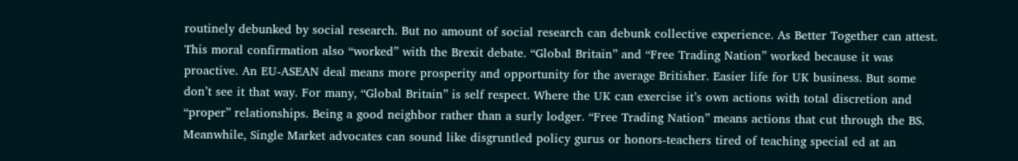routinely debunked by social research. But no amount of social research can debunk collective experience. As Better Together can attest. This moral confirmation also “worked” with the Brexit debate. “Global Britain” and “Free Trading Nation” worked because it was proactive. An EU-ASEAN deal means more prosperity and opportunity for the average Britisher. Easier life for UK business. But some don’t see it that way. For many, “Global Britain” is self respect. Where the UK can exercise it’s own actions with total discretion and “proper” relationships. Being a good neighbor rather than a surly lodger. “Free Trading Nation” means actions that cut through the BS. Meanwhile, Single Market advocates can sound like disgruntled policy gurus or honors-teachers tired of teaching special ed at an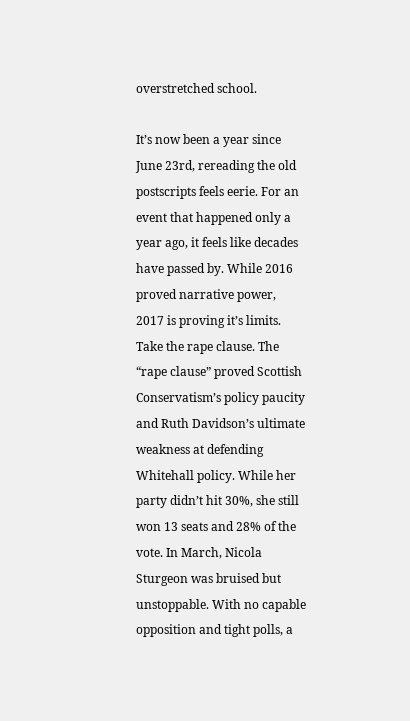overstretched school.

It’s now been a year since June 23rd, rereading the old postscripts feels eerie. For an event that happened only a year ago, it feels like decades have passed by. While 2016 proved narrative power, 2017 is proving it’s limits. Take the rape clause. The “rape clause” proved Scottish Conservatism’s policy paucity and Ruth Davidson’s ultimate weakness at defending Whitehall policy. While her party didn’t hit 30%, she still won 13 seats and 28% of the vote. In March, Nicola Sturgeon was bruised but unstoppable. With no capable opposition and tight polls, a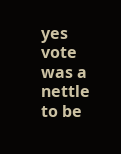yes vote was a nettle to be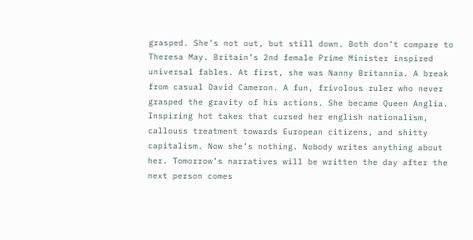grasped. She’s not out, but still down. Both don’t compare to Theresa May. Britain’s 2nd female Prime Minister inspired universal fables. At first, she was Nanny Britannia. A break from casual David Cameron. A fun, frivolous ruler who never grasped the gravity of his actions. She became Queen Anglia. Inspiring hot takes that cursed her english nationalism, callouss treatment towards European citizens, and shitty capitalism. Now she’s nothing. Nobody writes anything about her. Tomorrow’s narratives will be written the day after the next person comes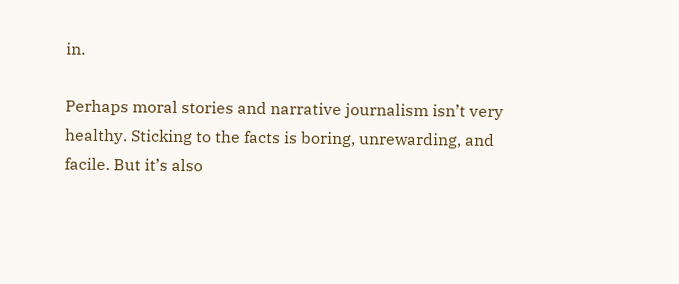in.

Perhaps moral stories and narrative journalism isn’t very healthy. Sticking to the facts is boring, unrewarding, and facile. But it’s also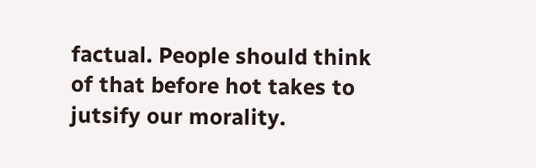factual. People should think of that before hot takes to jutsify our morality.